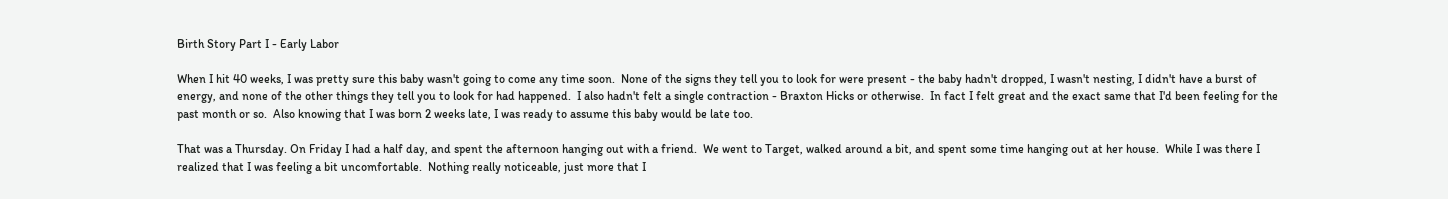Birth Story Part I - Early Labor

When I hit 40 weeks, I was pretty sure this baby wasn't going to come any time soon.  None of the signs they tell you to look for were present - the baby hadn't dropped, I wasn't nesting, I didn't have a burst of energy, and none of the other things they tell you to look for had happened.  I also hadn't felt a single contraction - Braxton Hicks or otherwise.  In fact I felt great and the exact same that I'd been feeling for the past month or so.  Also knowing that I was born 2 weeks late, I was ready to assume this baby would be late too.

That was a Thursday. On Friday I had a half day, and spent the afternoon hanging out with a friend.  We went to Target, walked around a bit, and spent some time hanging out at her house.  While I was there I realized that I was feeling a bit uncomfortable.  Nothing really noticeable, just more that I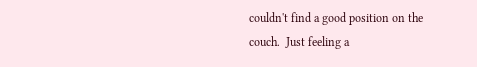couldn't find a good position on the couch.  Just feeling a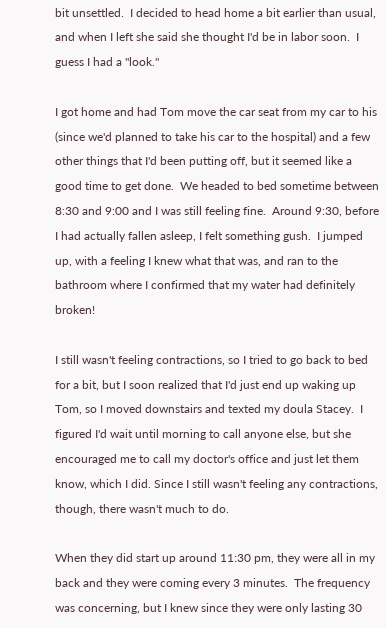bit unsettled.  I decided to head home a bit earlier than usual, and when I left she said she thought I'd be in labor soon.  I guess I had a "look."

I got home and had Tom move the car seat from my car to his (since we'd planned to take his car to the hospital) and a few other things that I'd been putting off, but it seemed like a good time to get done.  We headed to bed sometime between 8:30 and 9:00 and I was still feeling fine.  Around 9:30, before I had actually fallen asleep, I felt something gush.  I jumped up, with a feeling I knew what that was, and ran to the bathroom where I confirmed that my water had definitely broken!

I still wasn't feeling contractions, so I tried to go back to bed for a bit, but I soon realized that I'd just end up waking up Tom, so I moved downstairs and texted my doula Stacey.  I figured I'd wait until morning to call anyone else, but she encouraged me to call my doctor's office and just let them know, which I did. Since I still wasn't feeling any contractions, though, there wasn't much to do.

When they did start up around 11:30 pm, they were all in my back and they were coming every 3 minutes.  The frequency was concerning, but I knew since they were only lasting 30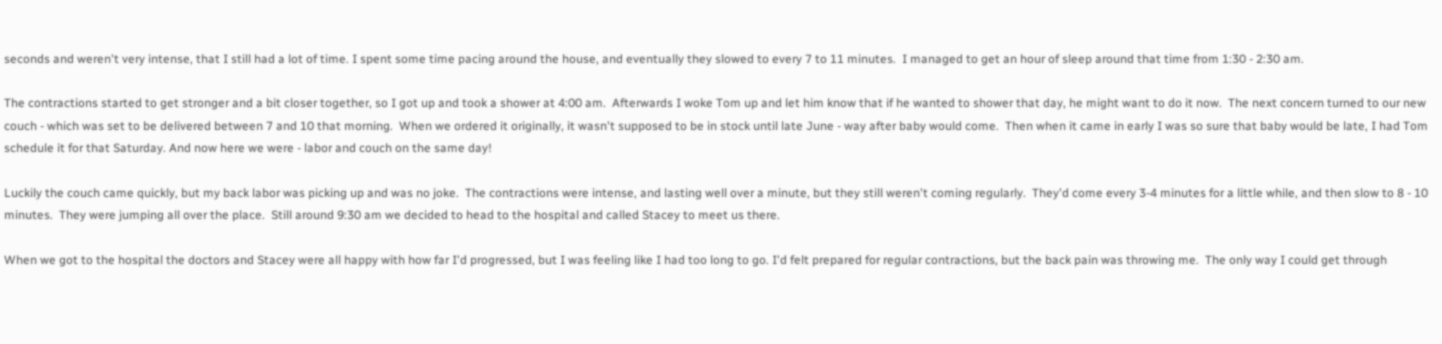seconds and weren't very intense, that I still had a lot of time. I spent some time pacing around the house, and eventually they slowed to every 7 to 11 minutes.  I managed to get an hour of sleep around that time from 1:30 - 2:30 am.

The contractions started to get stronger and a bit closer together, so I got up and took a shower at 4:00 am.  Afterwards I woke Tom up and let him know that if he wanted to shower that day, he might want to do it now.  The next concern turned to our new couch - which was set to be delivered between 7 and 10 that morning.  When we ordered it originally, it wasn't supposed to be in stock until late June - way after baby would come.  Then when it came in early I was so sure that baby would be late, I had Tom schedule it for that Saturday. And now here we were - labor and couch on the same day!

Luckily the couch came quickly, but my back labor was picking up and was no joke.  The contractions were intense, and lasting well over a minute, but they still weren't coming regularly.  They'd come every 3-4 minutes for a little while, and then slow to 8 - 10 minutes.  They were jumping all over the place.  Still around 9:30 am we decided to head to the hospital and called Stacey to meet us there.

When we got to the hospital the doctors and Stacey were all happy with how far I'd progressed, but I was feeling like I had too long to go. I'd felt prepared for regular contractions, but the back pain was throwing me.  The only way I could get through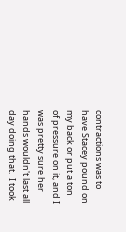contractions was to have Stacey pound on my back or put a ton of pressure on it, and I was pretty sure her hands wouldn't last all day doing that.  I took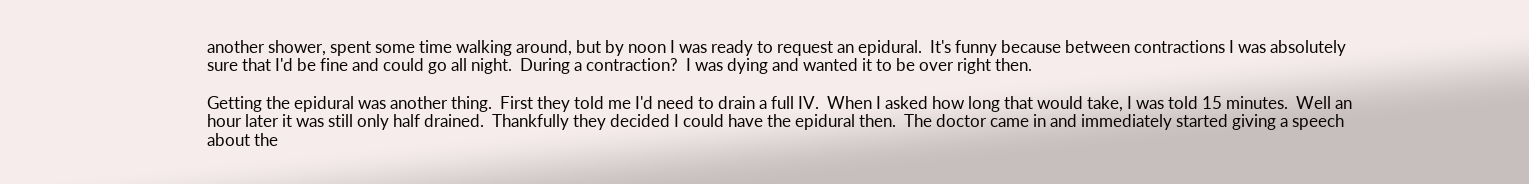another shower, spent some time walking around, but by noon I was ready to request an epidural.  It's funny because between contractions I was absolutely sure that I'd be fine and could go all night.  During a contraction?  I was dying and wanted it to be over right then.

Getting the epidural was another thing.  First they told me I'd need to drain a full IV.  When I asked how long that would take, I was told 15 minutes.  Well an hour later it was still only half drained.  Thankfully they decided I could have the epidural then.  The doctor came in and immediately started giving a speech about the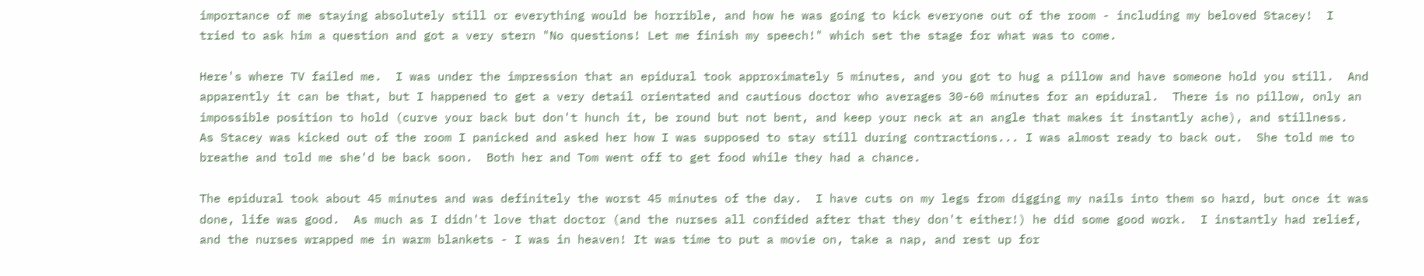importance of me staying absolutely still or everything would be horrible, and how he was going to kick everyone out of the room - including my beloved Stacey!  I tried to ask him a question and got a very stern "No questions! Let me finish my speech!" which set the stage for what was to come.

Here's where TV failed me.  I was under the impression that an epidural took approximately 5 minutes, and you got to hug a pillow and have someone hold you still.  And apparently it can be that, but I happened to get a very detail orientated and cautious doctor who averages 30-60 minutes for an epidural.  There is no pillow, only an impossible position to hold (curve your back but don't hunch it, be round but not bent, and keep your neck at an angle that makes it instantly ache), and stillness.  As Stacey was kicked out of the room I panicked and asked her how I was supposed to stay still during contractions... I was almost ready to back out.  She told me to breathe and told me she'd be back soon.  Both her and Tom went off to get food while they had a chance.

The epidural took about 45 minutes and was definitely the worst 45 minutes of the day.  I have cuts on my legs from digging my nails into them so hard, but once it was done, life was good.  As much as I didn't love that doctor (and the nurses all confided after that they don't either!) he did some good work.  I instantly had relief, and the nurses wrapped me in warm blankets - I was in heaven! It was time to put a movie on, take a nap, and rest up for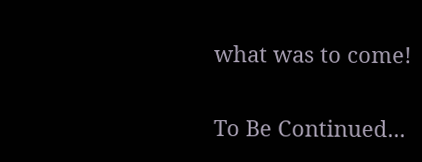what was to come!

To Be Continued...